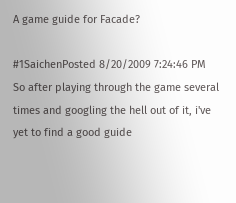A game guide for Facade?

#1SaichenPosted 8/20/2009 7:24:46 PM
So after playing through the game several times and googling the hell out of it, i've yet to find a good guide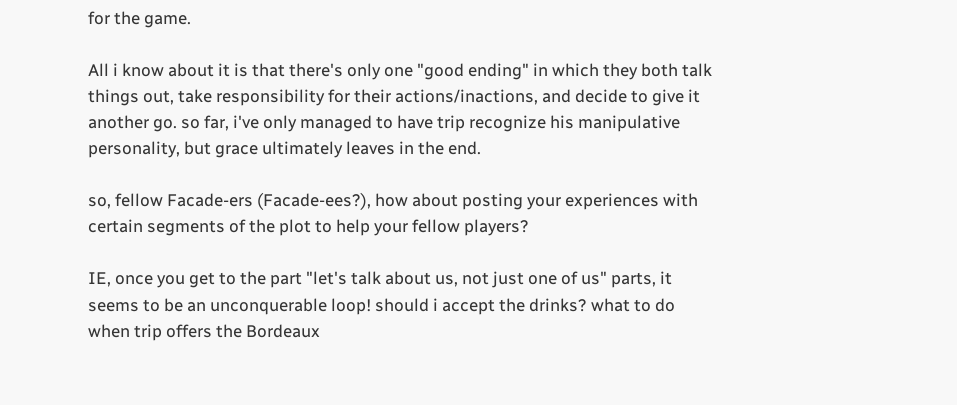for the game.

All i know about it is that there's only one "good ending" in which they both talk things out, take responsibility for their actions/inactions, and decide to give it another go. so far, i've only managed to have trip recognize his manipulative personality, but grace ultimately leaves in the end.

so, fellow Facade-ers (Facade-ees?), how about posting your experiences with certain segments of the plot to help your fellow players?

IE, once you get to the part "let's talk about us, not just one of us" parts, it seems to be an unconquerable loop! should i accept the drinks? what to do when trip offers the Bordeaux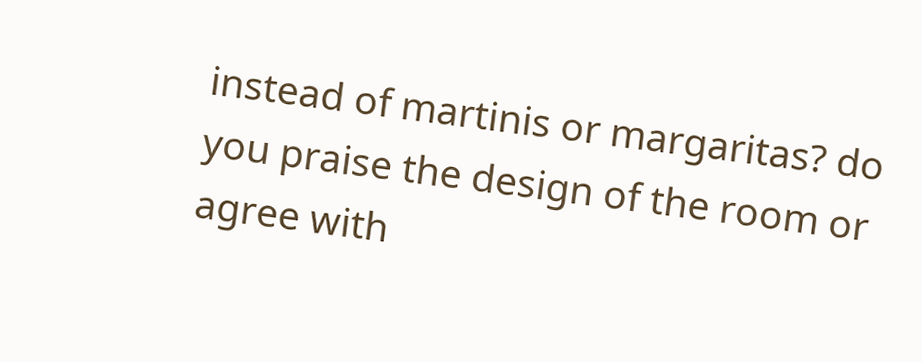instead of martinis or margaritas? do you praise the design of the room or agree with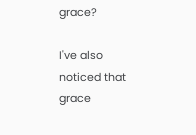grace?

I've also noticed that grace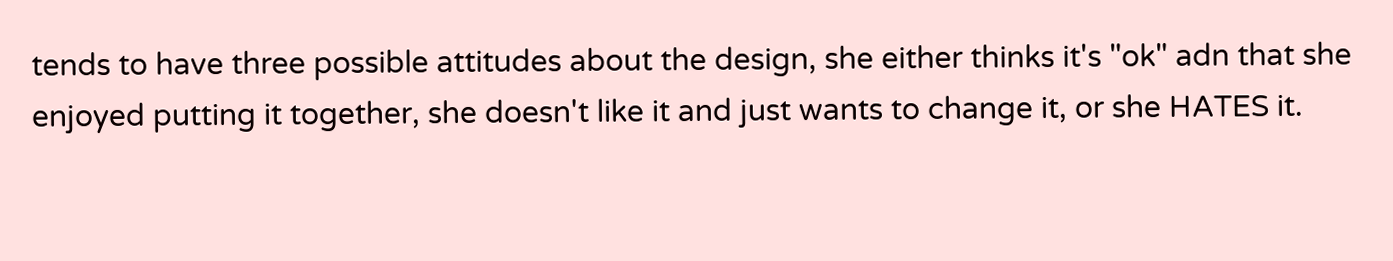tends to have three possible attitudes about the design, she either thinks it's "ok" adn that she enjoyed putting it together, she doesn't like it and just wants to change it, or she HATES it.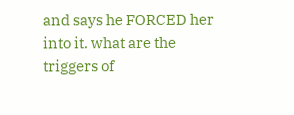and says he FORCED her into it. what are the triggers of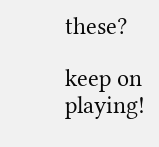these?

keep on playing!